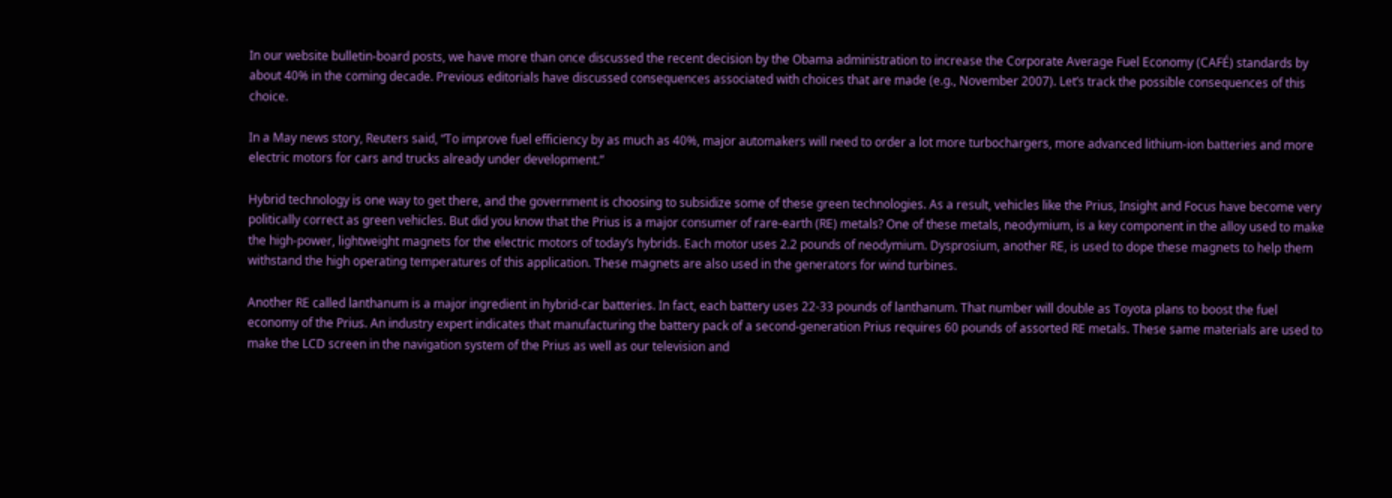In our website bulletin-board posts, we have more than once discussed the recent decision by the Obama administration to increase the Corporate Average Fuel Economy (CAFÉ) standards by about 40% in the coming decade. Previous editorials have discussed consequences associated with choices that are made (e.g., November 2007). Let’s track the possible consequences of this choice.

In a May news story, Reuters said, “To improve fuel efficiency by as much as 40%, major automakers will need to order a lot more turbochargers, more advanced lithium-ion batteries and more electric motors for cars and trucks already under development.”

Hybrid technology is one way to get there, and the government is choosing to subsidize some of these green technologies. As a result, vehicles like the Prius, Insight and Focus have become very politically correct as green vehicles. But did you know that the Prius is a major consumer of rare-earth (RE) metals? One of these metals, neodymium, is a key component in the alloy used to make the high-power, lightweight magnets for the electric motors of today’s hybrids. Each motor uses 2.2 pounds of neodymium. Dysprosium, another RE, is used to dope these magnets to help them withstand the high operating temperatures of this application. These magnets are also used in the generators for wind turbines.

Another RE called lanthanum is a major ingredient in hybrid-car batteries. In fact, each battery uses 22-33 pounds of lanthanum. That number will double as Toyota plans to boost the fuel economy of the Prius. An industry expert indicates that manufacturing the battery pack of a second-generation Prius requires 60 pounds of assorted RE metals. These same materials are used to make the LCD screen in the navigation system of the Prius as well as our television and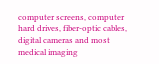computer screens, computer hard drives, fiber-optic cables, digital cameras and most medical imaging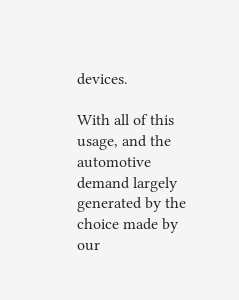devices.

With all of this usage, and the automotive demand largely generated by the choice made by our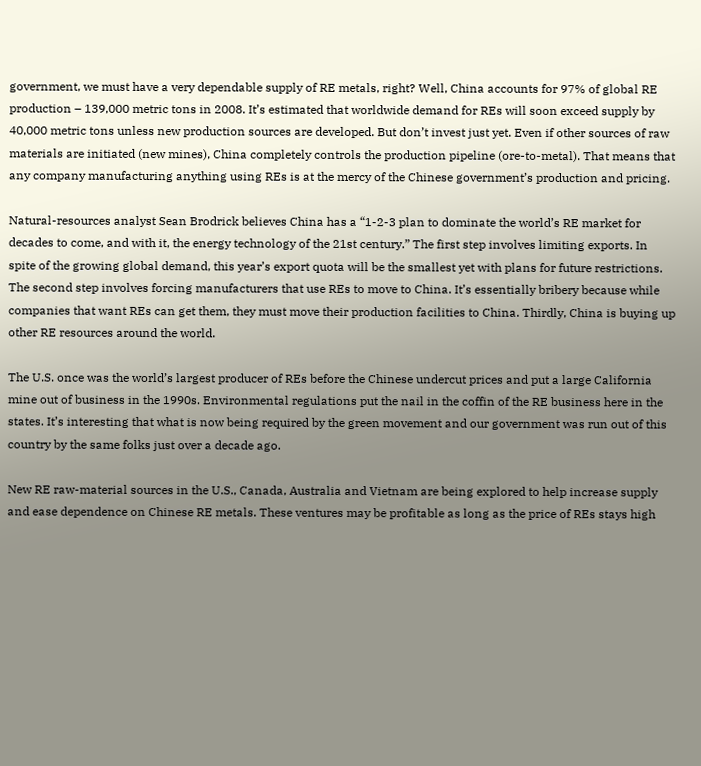government, we must have a very dependable supply of RE metals, right? Well, China accounts for 97% of global RE production – 139,000 metric tons in 2008. It’s estimated that worldwide demand for REs will soon exceed supply by 40,000 metric tons unless new production sources are developed. But don’t invest just yet. Even if other sources of raw materials are initiated (new mines), China completely controls the production pipeline (ore-to-metal). That means that any company manufacturing anything using REs is at the mercy of the Chinese government’s production and pricing.

Natural-resources analyst Sean Brodrick believes China has a “1-2-3 plan to dominate the world’s RE market for decades to come, and with it, the energy technology of the 21st century.” The first step involves limiting exports. In spite of the growing global demand, this year’s export quota will be the smallest yet with plans for future restrictions. The second step involves forcing manufacturers that use REs to move to China. It’s essentially bribery because while companies that want REs can get them, they must move their production facilities to China. Thirdly, China is buying up other RE resources around the world.

The U.S. once was the world’s largest producer of REs before the Chinese undercut prices and put a large California mine out of business in the 1990s. Environmental regulations put the nail in the coffin of the RE business here in the states. It’s interesting that what is now being required by the green movement and our government was run out of this country by the same folks just over a decade ago.

New RE raw-material sources in the U.S., Canada, Australia and Vietnam are being explored to help increase supply and ease dependence on Chinese RE metals. These ventures may be profitable as long as the price of REs stays high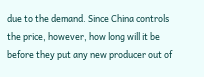due to the demand. Since China controls the price, however, how long will it be before they put any new producer out of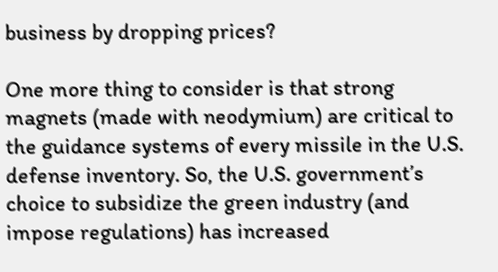business by dropping prices?

One more thing to consider is that strong magnets (made with neodymium) are critical to the guidance systems of every missile in the U.S. defense inventory. So, the U.S. government’s choice to subsidize the green industry (and impose regulations) has increased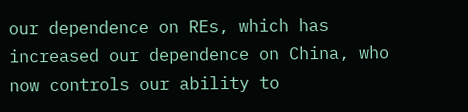our dependence on REs, which has increased our dependence on China, who now controls our ability to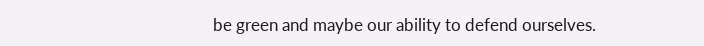be green and maybe our ability to defend ourselves.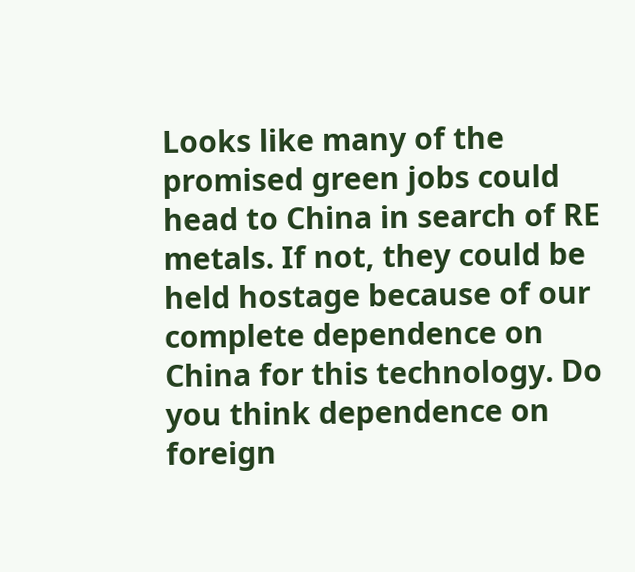Looks like many of the promised green jobs could head to China in search of RE metals. If not, they could be held hostage because of our complete dependence on China for this technology. Do you think dependence on foreign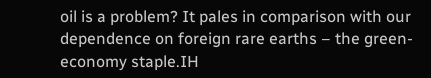oil is a problem? It pales in comparison with our dependence on foreign rare earths – the green-economy staple.IH